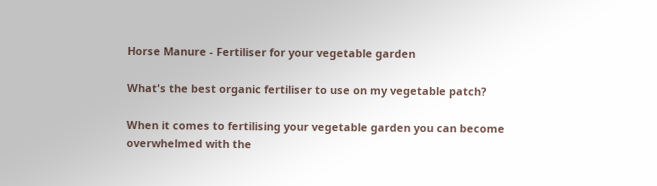Horse Manure - Fertiliser for your vegetable garden

What's the best organic fertiliser to use on my vegetable patch?

When it comes to fertilising your vegetable garden you can become overwhelmed with the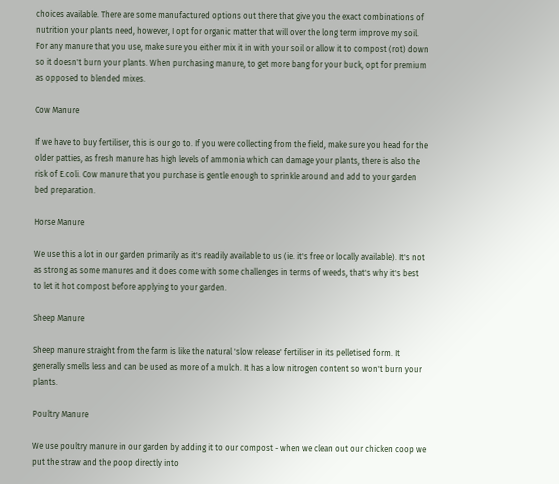choices available. There are some manufactured options out there that give you the exact combinations of nutrition your plants need, however, I opt for organic matter that will over the long term improve my soil. For any manure that you use, make sure you either mix it in with your soil or allow it to compost (rot) down so it doesn't burn your plants. When purchasing manure, to get more bang for your buck, opt for premium as opposed to blended mixes.

Cow Manure

If we have to buy fertiliser, this is our go to. If you were collecting from the field, make sure you head for the older patties, as fresh manure has high levels of ammonia which can damage your plants, there is also the risk of E.coli. Cow manure that you purchase is gentle enough to sprinkle around and add to your garden bed preparation.

Horse Manure

We use this a lot in our garden primarily as it's readily available to us (ie. it's free or locally available). It's not as strong as some manures and it does come with some challenges in terms of weeds, that's why it's best to let it hot compost before applying to your garden.

Sheep Manure

Sheep manure straight from the farm is like the natural 'slow release' fertiliser in its pelletised form. It generally smells less and can be used as more of a mulch. It has a low nitrogen content so won't burn your plants.

Poultry Manure

We use poultry manure in our garden by adding it to our compost - when we clean out our chicken coop we put the straw and the poop directly into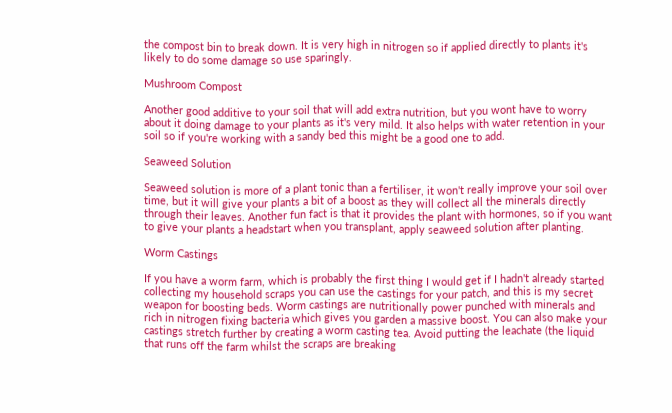the compost bin to break down. It is very high in nitrogen so if applied directly to plants it's likely to do some damage so use sparingly.

Mushroom Compost

Another good additive to your soil that will add extra nutrition, but you wont have to worry about it doing damage to your plants as it's very mild. It also helps with water retention in your soil so if you're working with a sandy bed this might be a good one to add.

Seaweed Solution

Seaweed solution is more of a plant tonic than a fertiliser, it won't really improve your soil over time, but it will give your plants a bit of a boost as they will collect all the minerals directly through their leaves. Another fun fact is that it provides the plant with hormones, so if you want to give your plants a headstart when you transplant, apply seaweed solution after planting.

Worm Castings

If you have a worm farm, which is probably the first thing I would get if I hadn't already started collecting my household scraps you can use the castings for your patch, and this is my secret weapon for boosting beds. Worm castings are nutritionally power punched with minerals and rich in nitrogen fixing bacteria which gives you garden a massive boost. You can also make your castings stretch further by creating a worm casting tea. Avoid putting the leachate (the liquid that runs off the farm whilst the scraps are breaking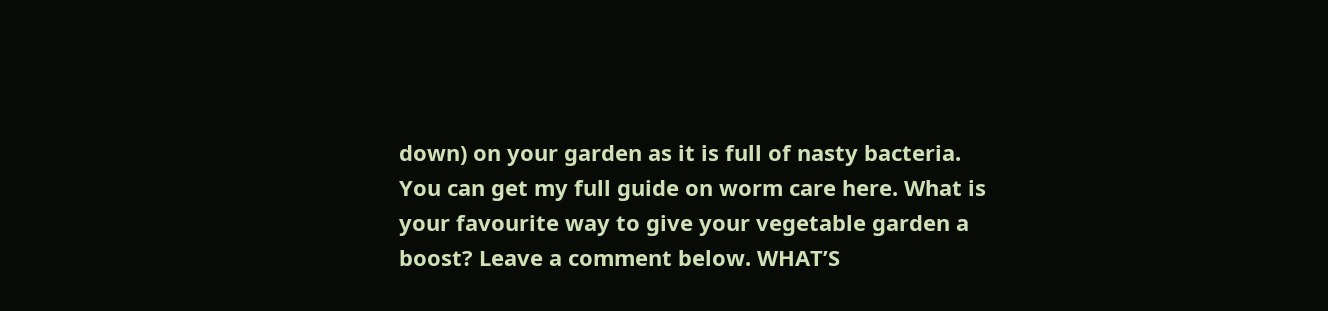down) on your garden as it is full of nasty bacteria. You can get my full guide on worm care here. What is your favourite way to give your vegetable garden a boost? Leave a comment below. WHAT’S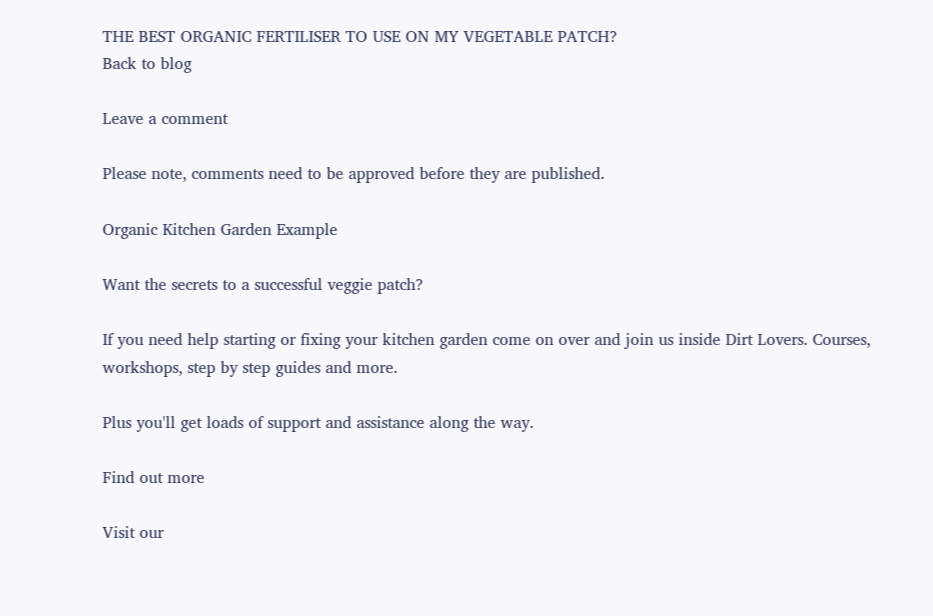THE BEST ORGANIC FERTILISER TO USE ON MY VEGETABLE PATCH?
Back to blog

Leave a comment

Please note, comments need to be approved before they are published.

Organic Kitchen Garden Example

Want the secrets to a successful veggie patch?

If you need help starting or fixing your kitchen garden come on over and join us inside Dirt Lovers. Courses, workshops, step by step guides and more.

Plus you'll get loads of support and assistance along the way.

Find out more

Visit our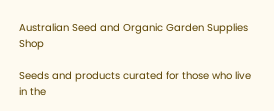Australian Seed and Organic Garden Supplies Shop

Seeds and products curated for those who live in the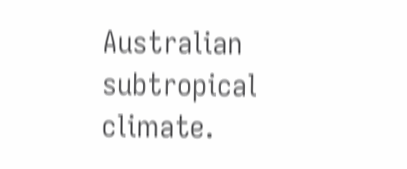Australian subtropical climate.